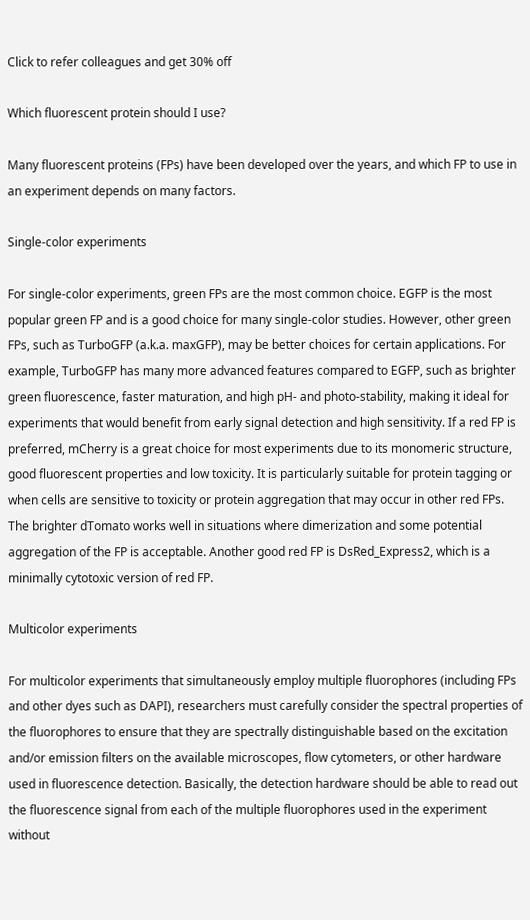Click to refer colleagues and get 30% off

Which fluorescent protein should I use?

Many fluorescent proteins (FPs) have been developed over the years, and which FP to use in an experiment depends on many factors.

Single-color experiments

For single-color experiments, green FPs are the most common choice. EGFP is the most popular green FP and is a good choice for many single-color studies. However, other green FPs, such as TurboGFP (a.k.a. maxGFP), may be better choices for certain applications. For example, TurboGFP has many more advanced features compared to EGFP, such as brighter green fluorescence, faster maturation, and high pH- and photo-stability, making it ideal for experiments that would benefit from early signal detection and high sensitivity. If a red FP is preferred, mCherry is a great choice for most experiments due to its monomeric structure, good fluorescent properties and low toxicity. It is particularly suitable for protein tagging or when cells are sensitive to toxicity or protein aggregation that may occur in other red FPs. The brighter dTomato works well in situations where dimerization and some potential aggregation of the FP is acceptable. Another good red FP is DsRed_Express2, which is a minimally cytotoxic version of red FP.

Multicolor experiments

For multicolor experiments that simultaneously employ multiple fluorophores (including FPs and other dyes such as DAPI), researchers must carefully consider the spectral properties of the fluorophores to ensure that they are spectrally distinguishable based on the excitation and/or emission filters on the available microscopes, flow cytometers, or other hardware used in fluorescence detection. Basically, the detection hardware should be able to read out the fluorescence signal from each of the multiple fluorophores used in the experiment without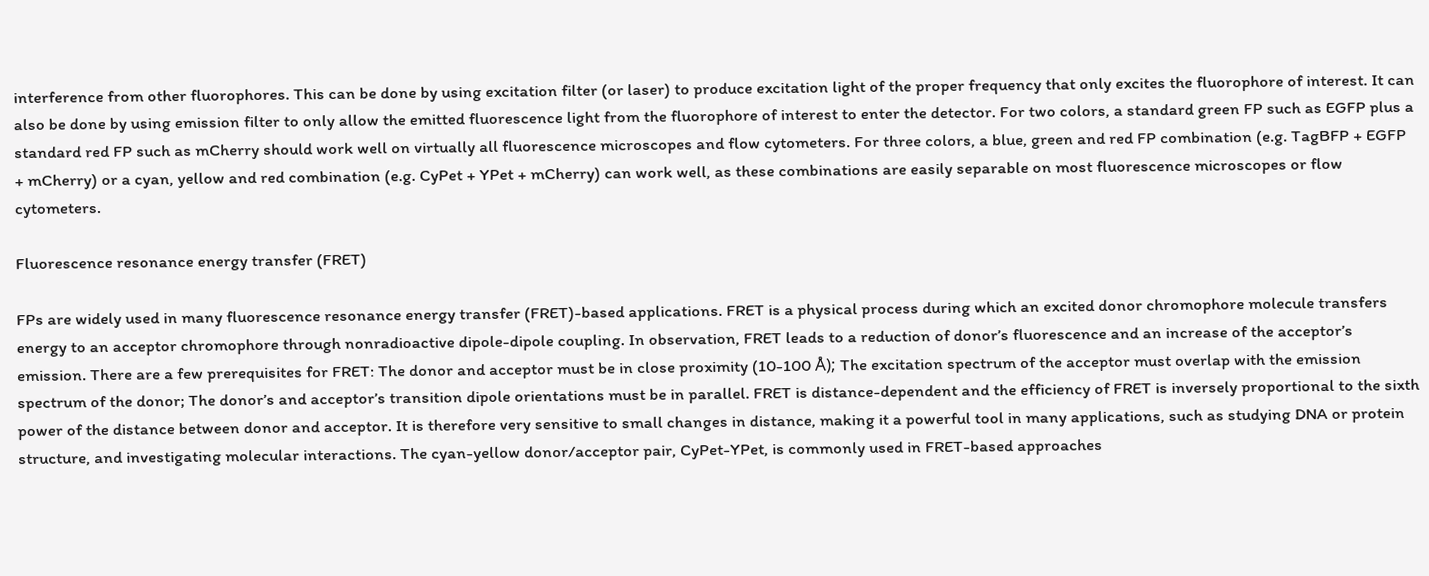interference from other fluorophores. This can be done by using excitation filter (or laser) to produce excitation light of the proper frequency that only excites the fluorophore of interest. It can also be done by using emission filter to only allow the emitted fluorescence light from the fluorophore of interest to enter the detector. For two colors, a standard green FP such as EGFP plus a standard red FP such as mCherry should work well on virtually all fluorescence microscopes and flow cytometers. For three colors, a blue, green and red FP combination (e.g. TagBFP + EGFP + mCherry) or a cyan, yellow and red combination (e.g. CyPet + YPet + mCherry) can work well, as these combinations are easily separable on most fluorescence microscopes or flow cytometers.

Fluorescence resonance energy transfer (FRET)

FPs are widely used in many fluorescence resonance energy transfer (FRET)-based applications. FRET is a physical process during which an excited donor chromophore molecule transfers energy to an acceptor chromophore through nonradioactive dipole-dipole coupling. In observation, FRET leads to a reduction of donor’s fluorescence and an increase of the acceptor’s emission. There are a few prerequisites for FRET: The donor and acceptor must be in close proximity (10-100 Å); The excitation spectrum of the acceptor must overlap with the emission spectrum of the donor; The donor’s and acceptor’s transition dipole orientations must be in parallel. FRET is distance-dependent and the efficiency of FRET is inversely proportional to the sixth power of the distance between donor and acceptor. It is therefore very sensitive to small changes in distance, making it a powerful tool in many applications, such as studying DNA or protein structure, and investigating molecular interactions. The cyan-yellow donor/acceptor pair, CyPet-YPet, is commonly used in FRET-based approaches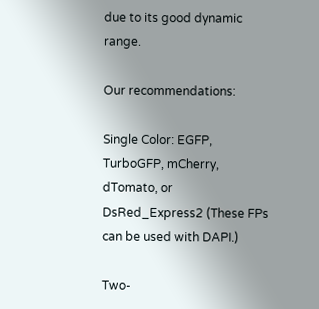due to its good dynamic range.

Our recommendations:

Single Color: EGFP, TurboGFP, mCherry, dTomato, or DsRed_Express2 (These FPs can be used with DAPI.)

Two-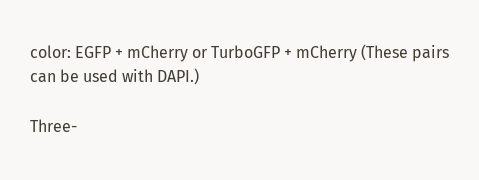color: EGFP + mCherry or TurboGFP + mCherry (These pairs can be used with DAPI.)

Three-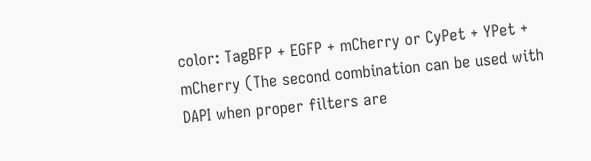color: TagBFP + EGFP + mCherry or CyPet + YPet + mCherry (The second combination can be used with DAPI when proper filters are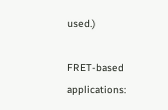used.)

FRET-based applications: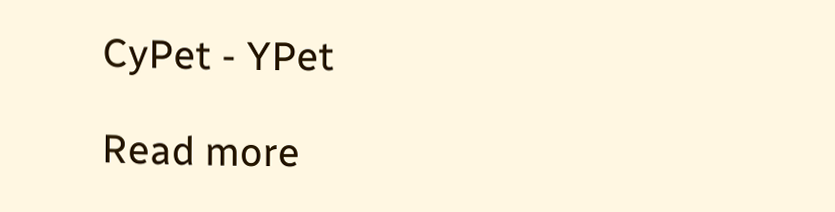CyPet - YPet

Read more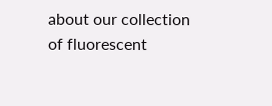about our collection of fluorescent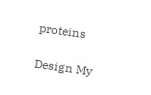proteins

Design My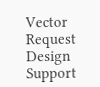Vector Request Design Support